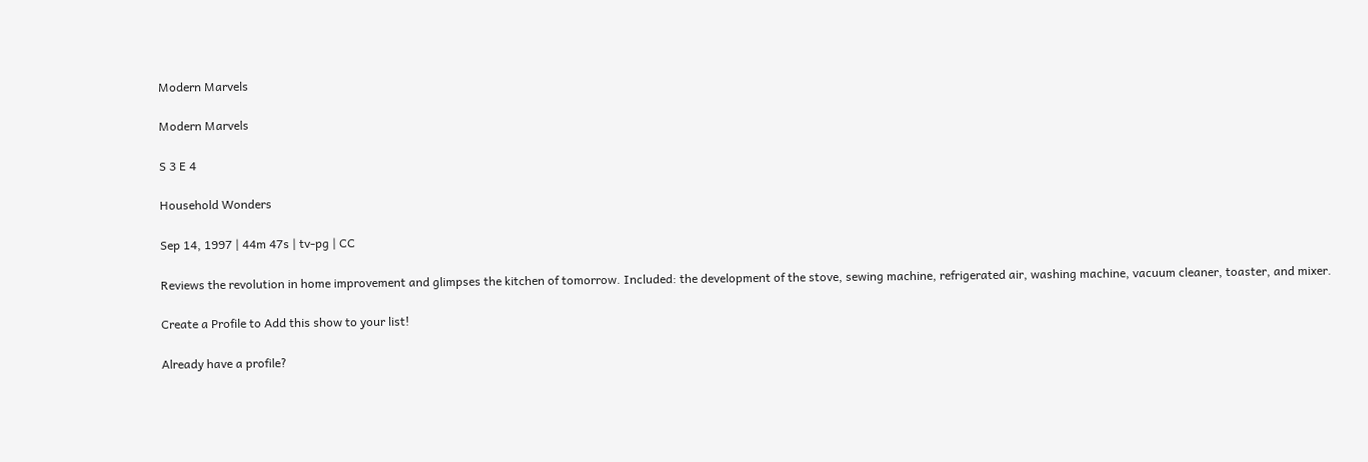Modern Marvels

Modern Marvels

S 3 E 4

Household Wonders

Sep 14, 1997 | 44m 47s | tv-pg | CC

Reviews the revolution in home improvement and glimpses the kitchen of tomorrow. Included: the development of the stove, sewing machine, refrigerated air, washing machine, vacuum cleaner, toaster, and mixer.

Create a Profile to Add this show to your list!

Already have a profile?